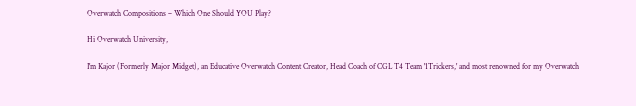Overwatch Compositions – Which One Should YOU Play?

Hi Overwatch University,

I'm Kajor (Formerly Major Midget), an Educative Overwatch Content Creator, Head Coach of CGL T4 Team '1Trickers,' and most renowned for my Overwatch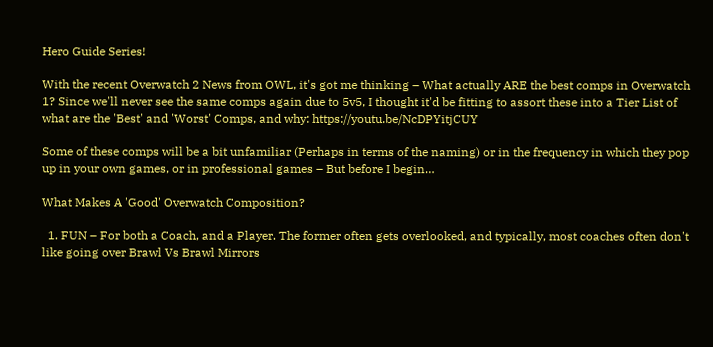Hero Guide Series!

With the recent Overwatch 2 News from OWL, it's got me thinking – What actually ARE the best comps in Overwatch 1? Since we'll never see the same comps again due to 5v5, I thought it'd be fitting to assort these into a Tier List of what are the 'Best' and 'Worst' Comps, and why: https://youtu.be/NcDPYitjCUY

Some of these comps will be a bit unfamiliar (Perhaps in terms of the naming) or in the frequency in which they pop up in your own games, or in professional games – But before I begin…

What Makes A 'Good' Overwatch Composition?

  1. FUN – For both a Coach, and a Player. The former often gets overlooked, and typically, most coaches often don't like going over Brawl Vs Brawl Mirrors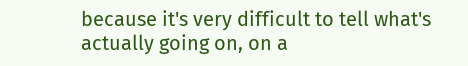because it's very difficult to tell what's actually going on, on a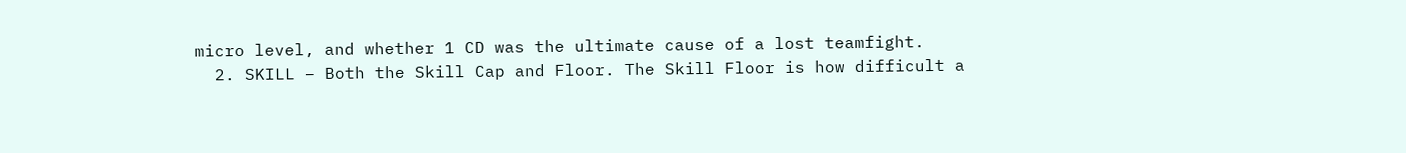micro level, and whether 1 CD was the ultimate cause of a lost teamfight.
  2. SKILL – Both the Skill Cap and Floor. The Skill Floor is how difficult a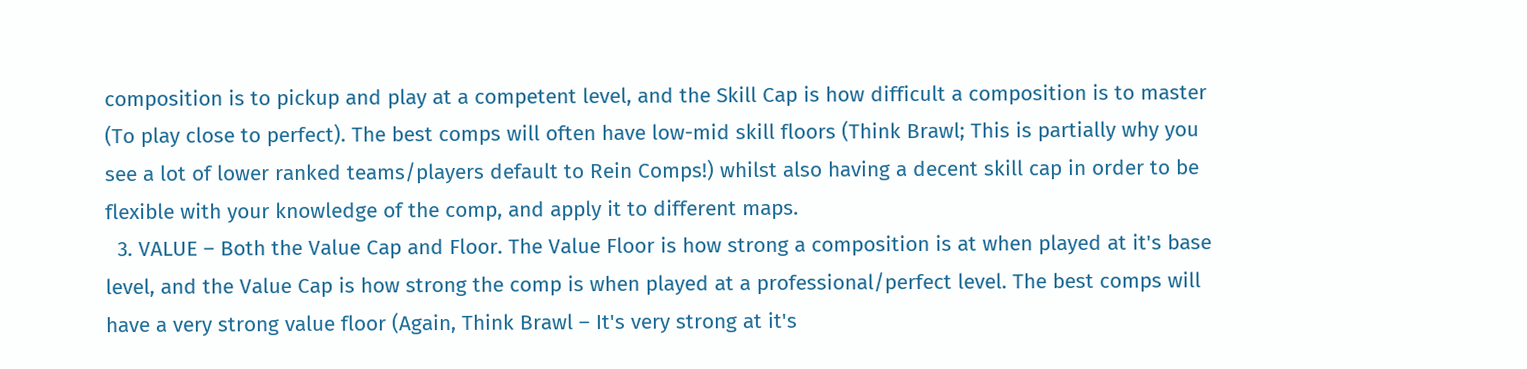composition is to pickup and play at a competent level, and the Skill Cap is how difficult a composition is to master (To play close to perfect). The best comps will often have low-mid skill floors (Think Brawl; This is partially why you see a lot of lower ranked teams/players default to Rein Comps!) whilst also having a decent skill cap in order to be flexible with your knowledge of the comp, and apply it to different maps.
  3. VALUE – Both the Value Cap and Floor. The Value Floor is how strong a composition is at when played at it's base level, and the Value Cap is how strong the comp is when played at a professional/perfect level. The best comps will have a very strong value floor (Again, Think Brawl – It's very strong at it's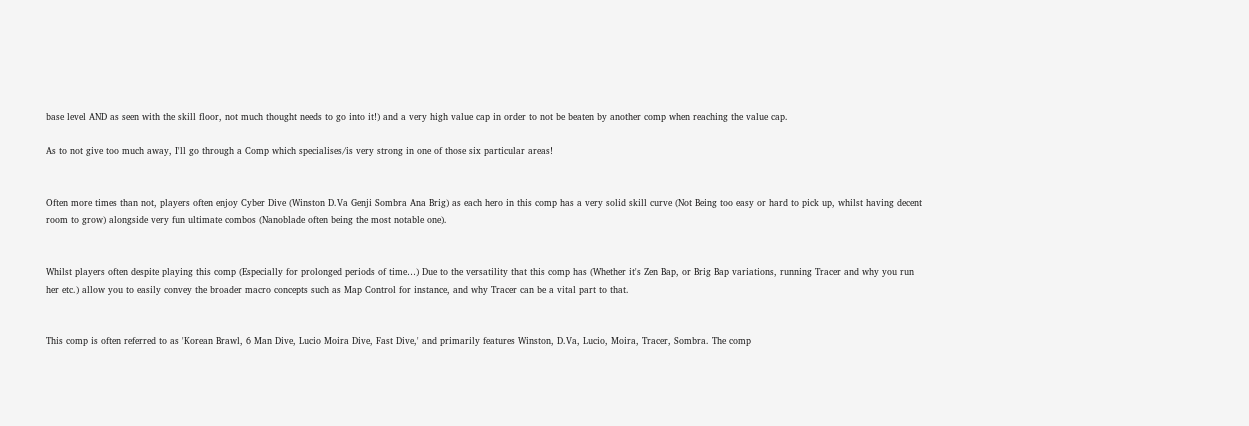base level AND as seen with the skill floor, not much thought needs to go into it!) and a very high value cap in order to not be beaten by another comp when reaching the value cap.

As to not give too much away, I'll go through a Comp which specialises/is very strong in one of those six particular areas!


Often more times than not, players often enjoy Cyber Dive (Winston D.Va Genji Sombra Ana Brig) as each hero in this comp has a very solid skill curve (Not Being too easy or hard to pick up, whilst having decent room to grow) alongside very fun ultimate combos (Nanoblade often being the most notable one).


Whilst players often despite playing this comp (Especially for prolonged periods of time…) Due to the versatility that this comp has (Whether it's Zen Bap, or Brig Bap variations, running Tracer and why you run her etc.) allow you to easily convey the broader macro concepts such as Map Control for instance, and why Tracer can be a vital part to that.


This comp is often referred to as 'Korean Brawl, 6 Man Dive, Lucio Moira Dive, Fast Dive,' and primarily features Winston, D.Va, Lucio, Moira, Tracer, Sombra. The comp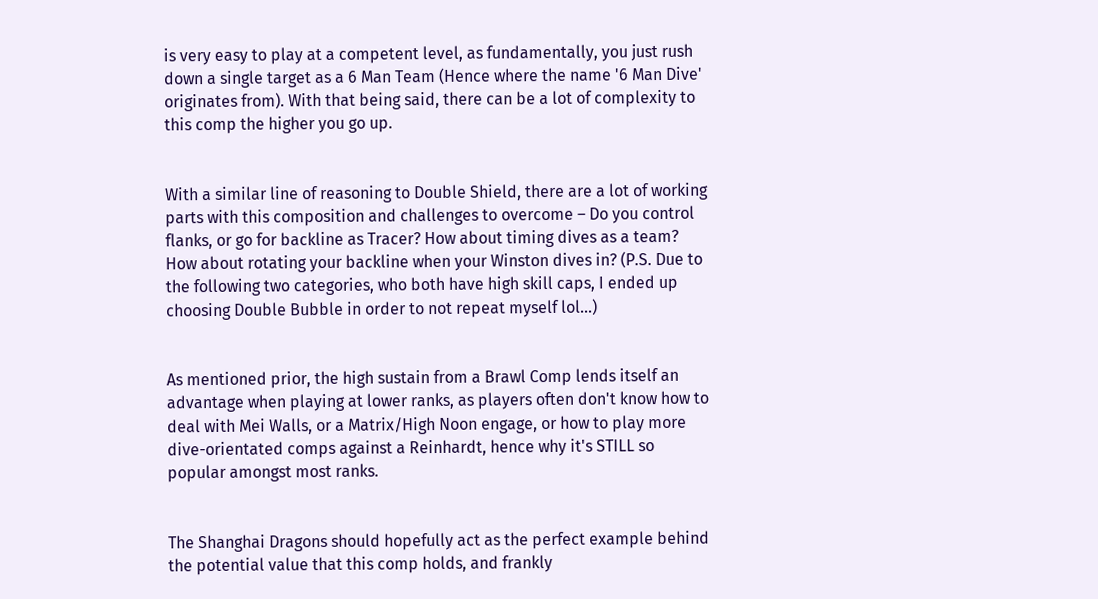is very easy to play at a competent level, as fundamentally, you just rush down a single target as a 6 Man Team (Hence where the name '6 Man Dive' originates from). With that being said, there can be a lot of complexity to this comp the higher you go up.


With a similar line of reasoning to Double Shield, there are a lot of working parts with this composition and challenges to overcome – Do you control flanks, or go for backline as Tracer? How about timing dives as a team? How about rotating your backline when your Winston dives in? (P.S. Due to the following two categories, who both have high skill caps, I ended up choosing Double Bubble in order to not repeat myself lol…)


As mentioned prior, the high sustain from a Brawl Comp lends itself an advantage when playing at lower ranks, as players often don't know how to deal with Mei Walls, or a Matrix/High Noon engage, or how to play more dive-orientated comps against a Reinhardt, hence why it's STILL so popular amongst most ranks.


The Shanghai Dragons should hopefully act as the perfect example behind the potential value that this comp holds, and frankly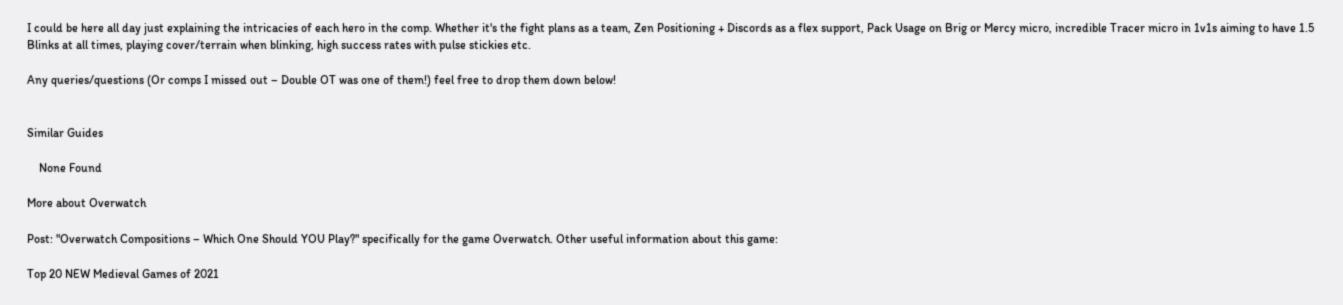I could be here all day just explaining the intricacies of each hero in the comp. Whether it's the fight plans as a team, Zen Positioning + Discords as a flex support, Pack Usage on Brig or Mercy micro, incredible Tracer micro in 1v1s aiming to have 1.5 Blinks at all times, playing cover/terrain when blinking, high success rates with pulse stickies etc.

Any queries/questions (Or comps I missed out – Double OT was one of them!) feel free to drop them down below!


Similar Guides

    None Found

More about Overwatch

Post: "Overwatch Compositions – Which One Should YOU Play?" specifically for the game Overwatch. Other useful information about this game:

Top 20 NEW Medieval Games of 2021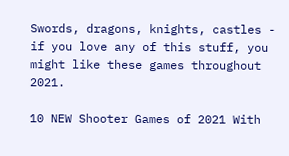Swords, dragons, knights, castles - if you love any of this stuff, you might like these games throughout 2021.

10 NEW Shooter Games of 2021 With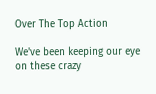Over The Top Action

We've been keeping our eye on these crazy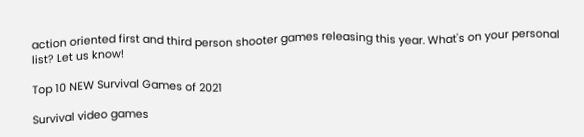action oriented first and third person shooter games releasing this year. What's on your personal list? Let us know!

Top 10 NEW Survival Games of 2021

Survival video games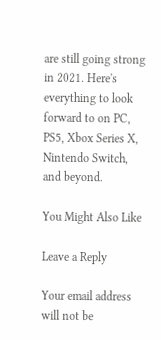are still going strong in 2021. Here's everything to look forward to on PC, PS5, Xbox Series X, Nintendo Switch, and beyond.

You Might Also Like

Leave a Reply

Your email address will not be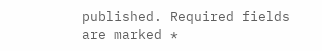published. Required fields are marked *